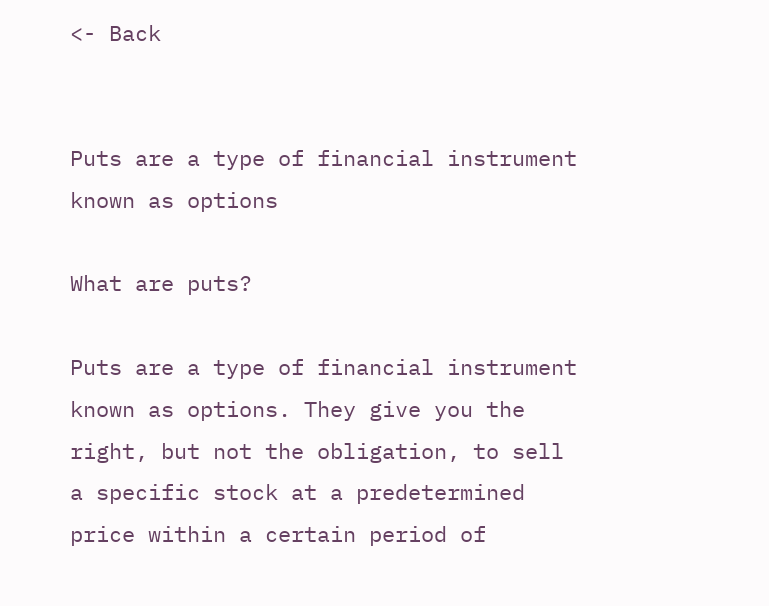<- Back


Puts are a type of financial instrument known as options

What are puts?

Puts are a type of financial instrument known as options. They give you the right, but not the obligation, to sell a specific stock at a predetermined price within a certain period of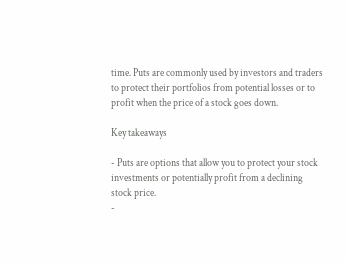time. Puts are commonly used by investors and traders to protect their portfolios from potential losses or to profit when the price of a stock goes down.

Key takeaways

- Puts are options that allow you to protect your stock investments or potentially profit from a declining stock price.
-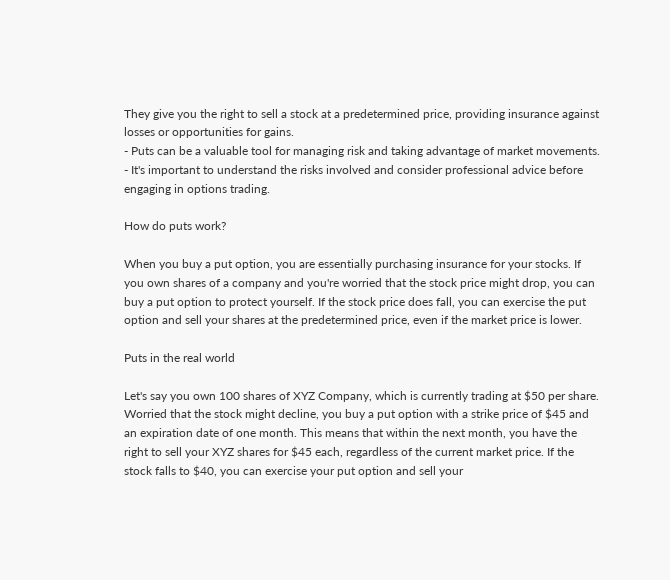They give you the right to sell a stock at a predetermined price, providing insurance against losses or opportunities for gains.
- Puts can be a valuable tool for managing risk and taking advantage of market movements.
- It's important to understand the risks involved and consider professional advice before engaging in options trading.

How do puts work?

When you buy a put option, you are essentially purchasing insurance for your stocks. If you own shares of a company and you're worried that the stock price might drop, you can buy a put option to protect yourself. If the stock price does fall, you can exercise the put option and sell your shares at the predetermined price, even if the market price is lower.

Puts in the real world

Let's say you own 100 shares of XYZ Company, which is currently trading at $50 per share. Worried that the stock might decline, you buy a put option with a strike price of $45 and an expiration date of one month. This means that within the next month, you have the right to sell your XYZ shares for $45 each, regardless of the current market price. If the stock falls to $40, you can exercise your put option and sell your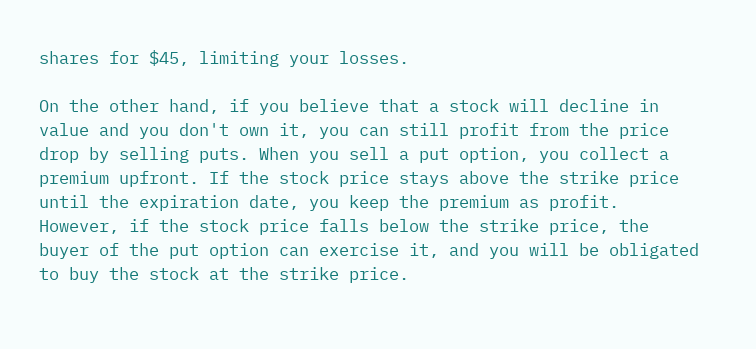shares for $45, limiting your losses.

On the other hand, if you believe that a stock will decline in value and you don't own it, you can still profit from the price drop by selling puts. When you sell a put option, you collect a premium upfront. If the stock price stays above the strike price until the expiration date, you keep the premium as profit. However, if the stock price falls below the strike price, the buyer of the put option can exercise it, and you will be obligated to buy the stock at the strike price.